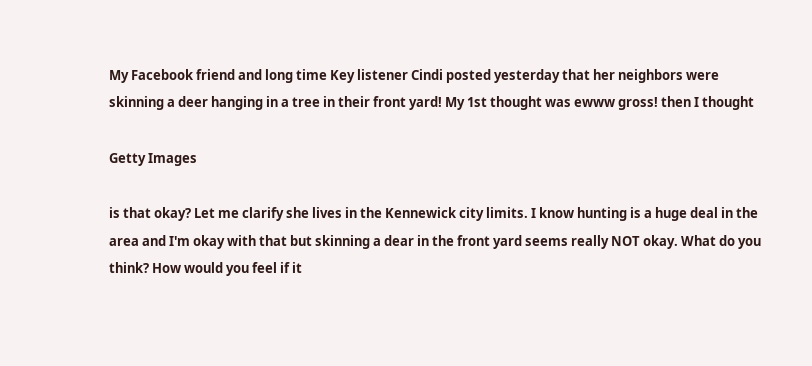My Facebook friend and long time Key listener Cindi posted yesterday that her neighbors were skinning a deer hanging in a tree in their front yard! My 1st thought was ewww gross! then I thought

Getty Images

is that okay? Let me clarify she lives in the Kennewick city limits. I know hunting is a huge deal in the area and I'm okay with that but skinning a dear in the front yard seems really NOT okay. What do you think? How would you feel if it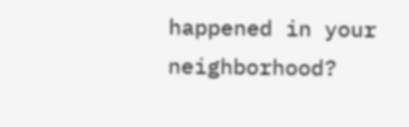happened in your neighborhood?